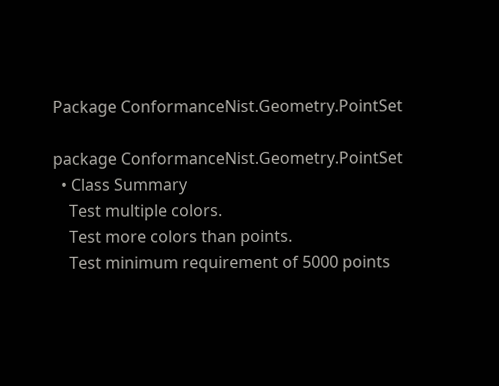Package ConformanceNist.Geometry.PointSet

package ConformanceNist.Geometry.PointSet
  • Class Summary
    Test multiple colors.
    Test more colors than points.
    Test minimum requirement of 5000 points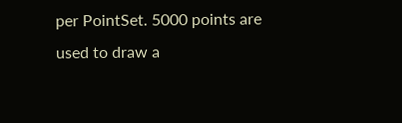per PointSet. 5000 points are used to draw a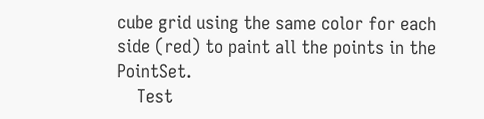cube grid using the same color for each side (red) to paint all the points in the PointSet.
    Test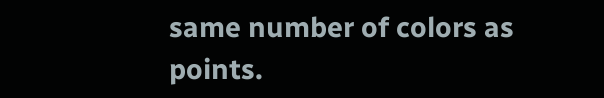same number of colors as points.